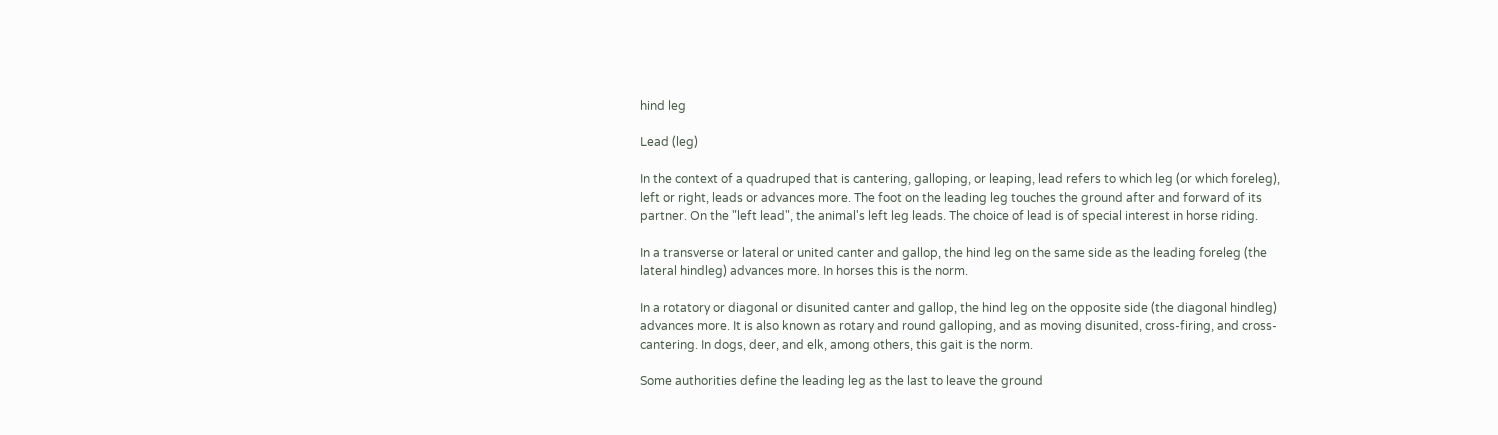hind leg

Lead (leg)

In the context of a quadruped that is cantering, galloping, or leaping, lead refers to which leg (or which foreleg), left or right, leads or advances more. The foot on the leading leg touches the ground after and forward of its partner. On the "left lead", the animal's left leg leads. The choice of lead is of special interest in horse riding.

In a transverse or lateral or united canter and gallop, the hind leg on the same side as the leading foreleg (the lateral hindleg) advances more. In horses this is the norm.

In a rotatory or diagonal or disunited canter and gallop, the hind leg on the opposite side (the diagonal hindleg) advances more. It is also known as rotary and round galloping, and as moving disunited, cross-firing, and cross-cantering. In dogs, deer, and elk, among others, this gait is the norm.

Some authorities define the leading leg as the last to leave the ground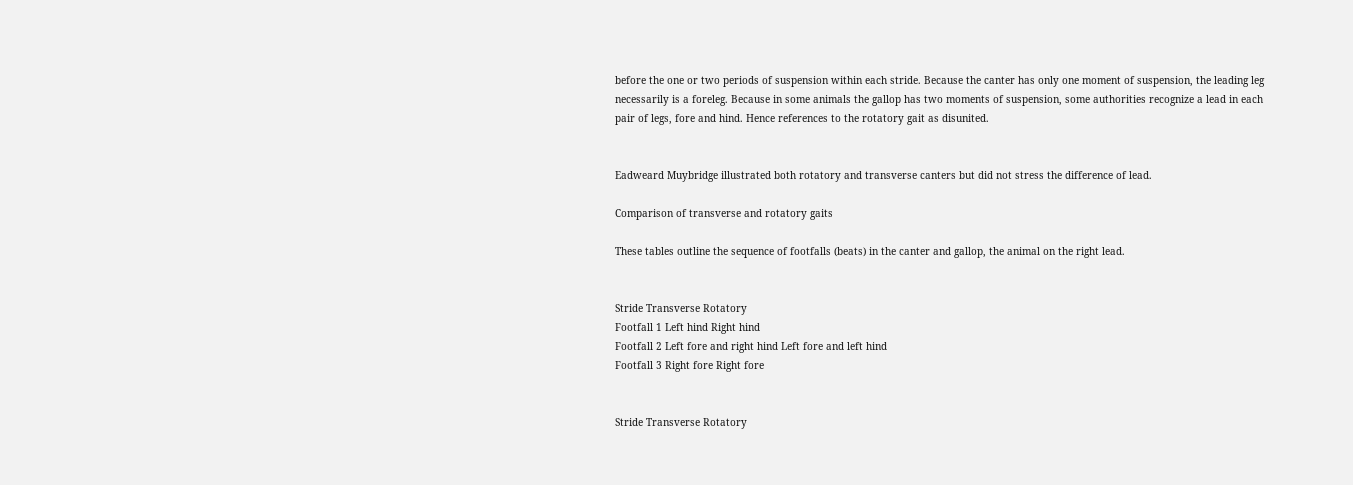before the one or two periods of suspension within each stride. Because the canter has only one moment of suspension, the leading leg necessarily is a foreleg. Because in some animals the gallop has two moments of suspension, some authorities recognize a lead in each pair of legs, fore and hind. Hence references to the rotatory gait as disunited.


Eadweard Muybridge illustrated both rotatory and transverse canters but did not stress the difference of lead.

Comparison of transverse and rotatory gaits

These tables outline the sequence of footfalls (beats) in the canter and gallop, the animal on the right lead.


Stride Transverse Rotatory
Footfall 1 Left hind Right hind
Footfall 2 Left fore and right hind Left fore and left hind
Footfall 3 Right fore Right fore


Stride Transverse Rotatory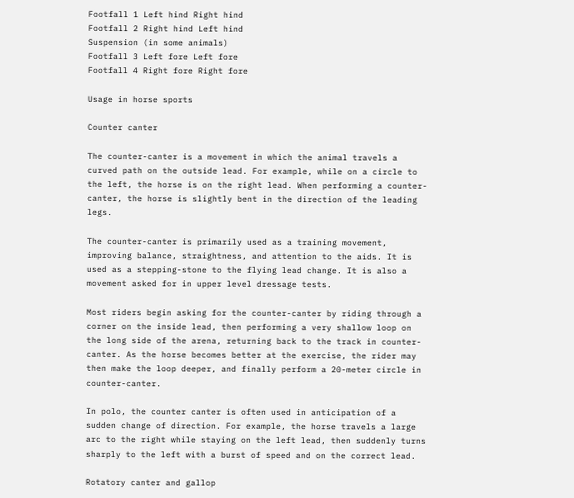Footfall 1 Left hind Right hind
Footfall 2 Right hind Left hind
Suspension (in some animals)
Footfall 3 Left fore Left fore
Footfall 4 Right fore Right fore

Usage in horse sports

Counter canter

The counter-canter is a movement in which the animal travels a curved path on the outside lead. For example, while on a circle to the left, the horse is on the right lead. When performing a counter-canter, the horse is slightly bent in the direction of the leading legs.

The counter-canter is primarily used as a training movement, improving balance, straightness, and attention to the aids. It is used as a stepping-stone to the flying lead change. It is also a movement asked for in upper level dressage tests.

Most riders begin asking for the counter-canter by riding through a corner on the inside lead, then performing a very shallow loop on the long side of the arena, returning back to the track in counter-canter. As the horse becomes better at the exercise, the rider may then make the loop deeper, and finally perform a 20-meter circle in counter-canter.

In polo, the counter canter is often used in anticipation of a sudden change of direction. For example, the horse travels a large arc to the right while staying on the left lead, then suddenly turns sharply to the left with a burst of speed and on the correct lead.

Rotatory canter and gallop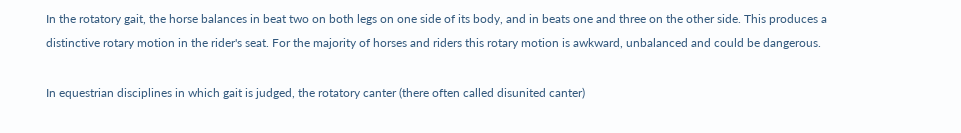In the rotatory gait, the horse balances in beat two on both legs on one side of its body, and in beats one and three on the other side. This produces a distinctive rotary motion in the rider's seat. For the majority of horses and riders this rotary motion is awkward, unbalanced and could be dangerous.

In equestrian disciplines in which gait is judged, the rotatory canter (there often called disunited canter)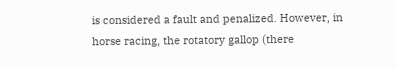is considered a fault and penalized. However, in horse racing, the rotatory gallop (there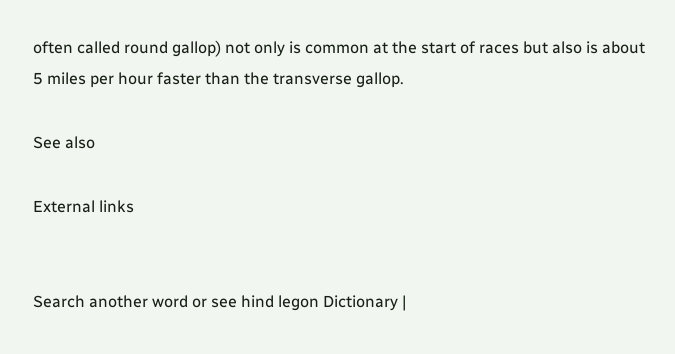often called round gallop) not only is common at the start of races but also is about 5 miles per hour faster than the transverse gallop.

See also

External links


Search another word or see hind legon Dictionary |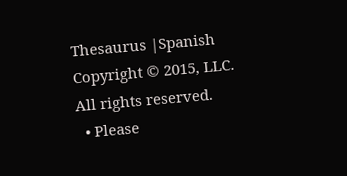Thesaurus |Spanish
Copyright © 2015, LLC. All rights reserved.
  • Please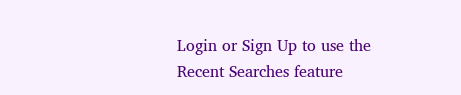Login or Sign Up to use the Recent Searches feature